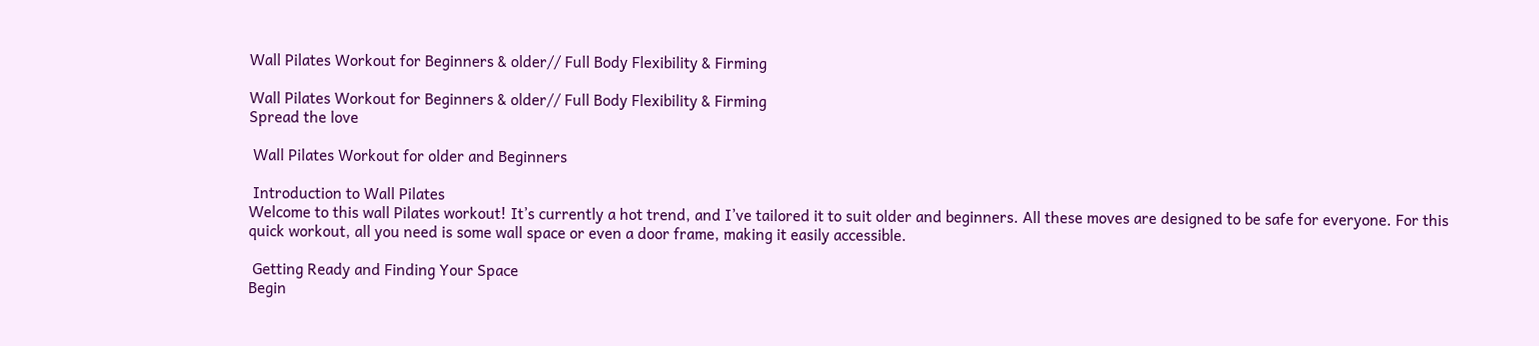Wall Pilates Workout for Beginners & older// Full Body Flexibility & Firming

Wall Pilates Workout for Beginners & older// Full Body Flexibility & Firming
Spread the love

 Wall Pilates Workout for older and Beginners

 Introduction to Wall Pilates
Welcome to this wall Pilates workout! It’s currently a hot trend, and I’ve tailored it to suit older and beginners. All these moves are designed to be safe for everyone. For this quick workout, all you need is some wall space or even a door frame, making it easily accessible.

 Getting Ready and Finding Your Space
Begin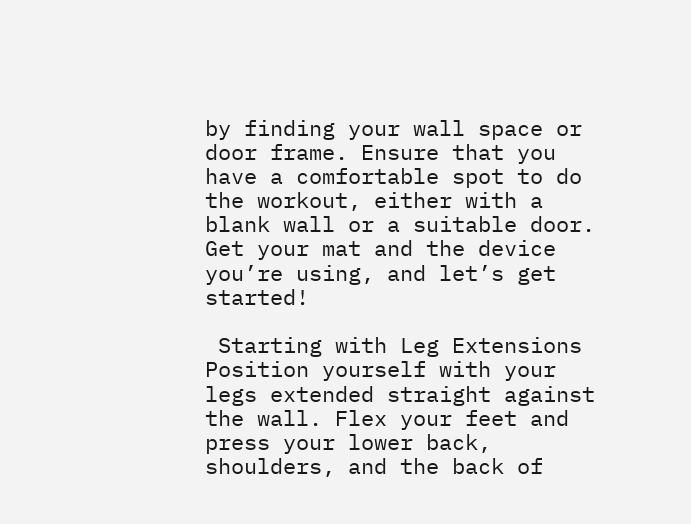by finding your wall space or door frame. Ensure that you have a comfortable spot to do the workout, either with a blank wall or a suitable door. Get your mat and the device you’re using, and let’s get started!

 Starting with Leg Extensions
Position yourself with your legs extended straight against the wall. Flex your feet and press your lower back, shoulders, and the back of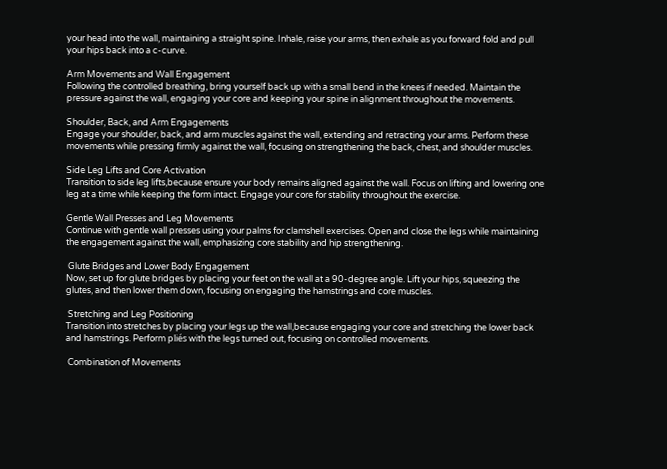your head into the wall, maintaining a straight spine. Inhale, raise your arms, then exhale as you forward fold and pull your hips back into a c-curve.

Arm Movements and Wall Engagement
Following the controlled breathing, bring yourself back up with a small bend in the knees if needed. Maintain the pressure against the wall, engaging your core and keeping your spine in alignment throughout the movements.

Shoulder, Back, and Arm Engagements
Engage your shoulder, back, and arm muscles against the wall, extending and retracting your arms. Perform these movements while pressing firmly against the wall, focusing on strengthening the back, chest, and shoulder muscles.

Side Leg Lifts and Core Activation
Transition to side leg lifts,because ensure your body remains aligned against the wall. Focus on lifting and lowering one leg at a time while keeping the form intact. Engage your core for stability throughout the exercise.

Gentle Wall Presses and Leg Movements
Continue with gentle wall presses using your palms for clamshell exercises. Open and close the legs while maintaining the engagement against the wall, emphasizing core stability and hip strengthening.

 Glute Bridges and Lower Body Engagement
Now, set up for glute bridges by placing your feet on the wall at a 90-degree angle. Lift your hips, squeezing the glutes, and then lower them down, focusing on engaging the hamstrings and core muscles.

 Stretching and Leg Positioning
Transition into stretches by placing your legs up the wall,because engaging your core and stretching the lower back and hamstrings. Perform pliés with the legs turned out, focusing on controlled movements.

 Combination of Movements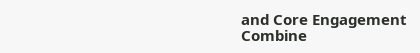and Core Engagement
Combine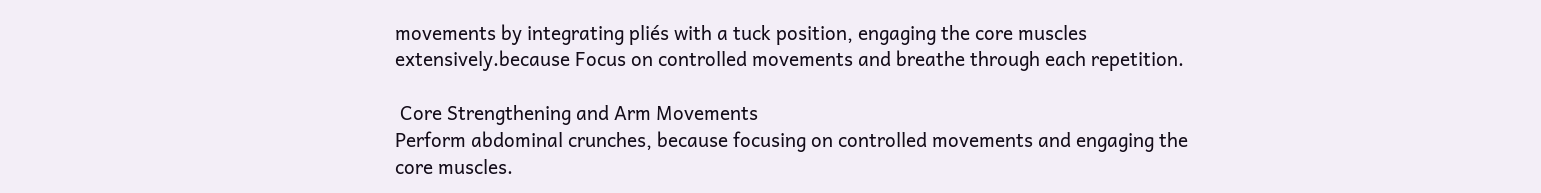movements by integrating pliés with a tuck position, engaging the core muscles extensively.because Focus on controlled movements and breathe through each repetition.

 Core Strengthening and Arm Movements
Perform abdominal crunches, because focusing on controlled movements and engaging the core muscles.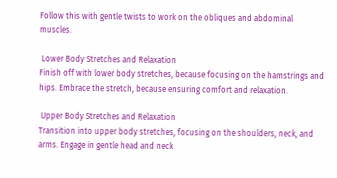Follow this with gentle twists to work on the obliques and abdominal muscles.

 Lower Body Stretches and Relaxation
Finish off with lower body stretches, because focusing on the hamstrings and hips. Embrace the stretch, because ensuring comfort and relaxation.

 Upper Body Stretches and Relaxation
Transition into upper body stretches, focusing on the shoulders, neck, and arms. Engage in gentle head and neck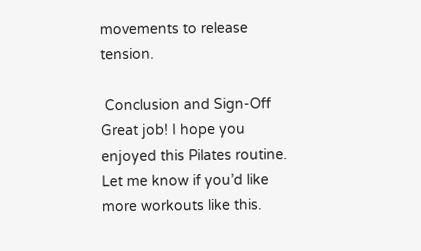movements to release tension.

 Conclusion and Sign-Off
Great job! I hope you enjoyed this Pilates routine. Let me know if you’d like more workouts like this.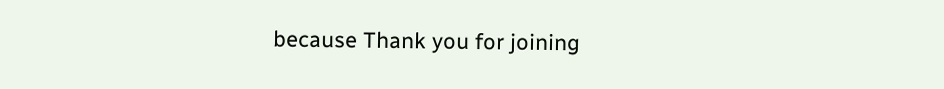because Thank you for joining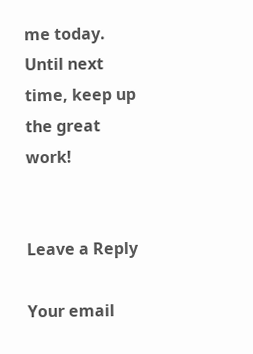me today. Until next time, keep up the great work!


Leave a Reply

Your email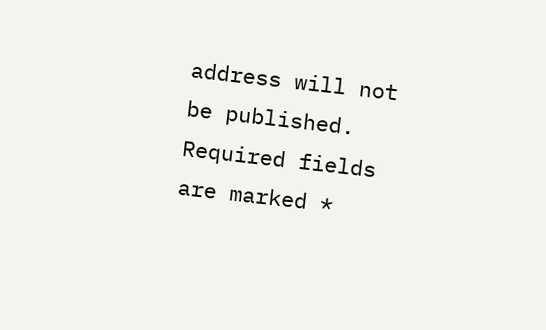address will not be published. Required fields are marked *